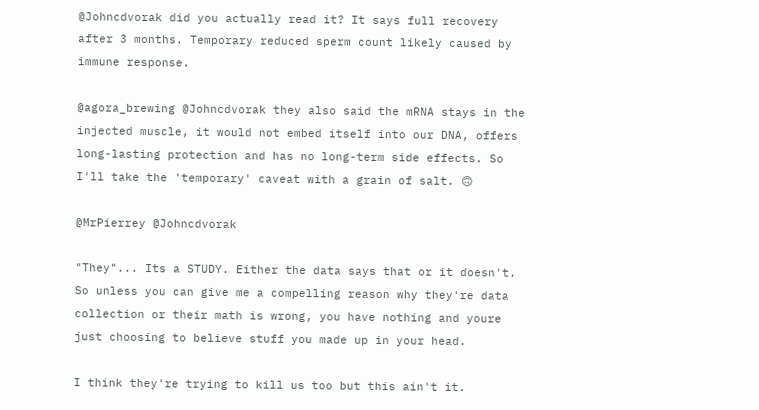@Johncdvorak did you actually read it? It says full recovery after 3 months. Temporary reduced sperm count likely caused by immune response.

@agora_brewing @Johncdvorak they also said the mRNA stays in the injected muscle, it would not embed itself into our DNA, offers long-lasting protection and has no long-term side effects. So I'll take the 'temporary' caveat with a grain of salt. 🙃

@MrPierrey @Johncdvorak

"They"... Its a STUDY. Either the data says that or it doesn't. So unless you can give me a compelling reason why they're data collection or their math is wrong, you have nothing and youre just choosing to believe stuff you made up in your head.

I think they're trying to kill us too but this ain't it.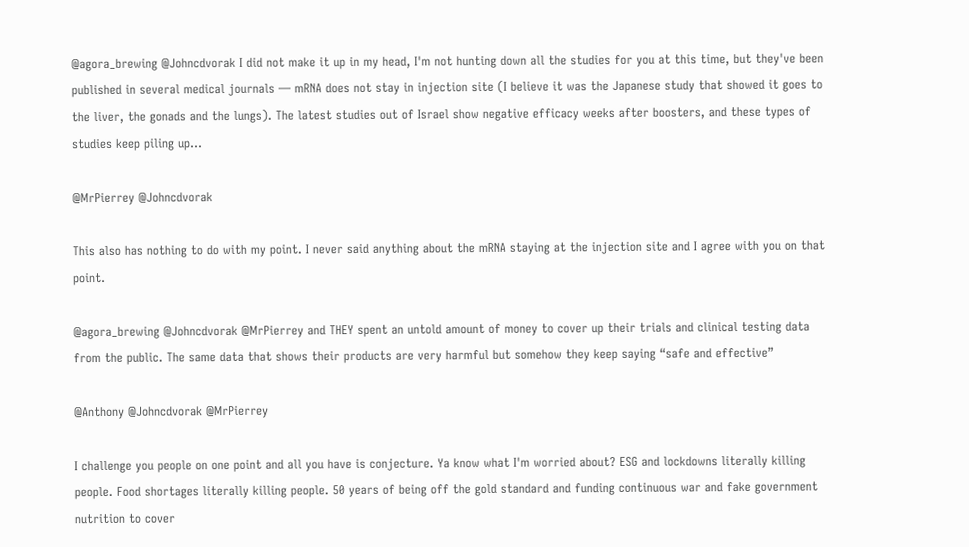@agora_brewing @Johncdvorak I did not make it up in my head, I'm not hunting down all the studies for you at this time, but they've been published in several medical journals — mRNA does not stay in injection site (I believe it was the Japanese study that showed it goes to the liver, the gonads and the lungs). The latest studies out of Israel show negative efficacy weeks after boosters, and these types of studies keep piling up...

@MrPierrey @Johncdvorak

This also has nothing to do with my point. I never said anything about the mRNA staying at the injection site and I agree with you on that point.

@agora_brewing @Johncdvorak @MrPierrey and THEY spent an untold amount of money to cover up their trials and clinical testing data from the public. The same data that shows their products are very harmful but somehow they keep saying “safe and effective”

@Anthony @Johncdvorak @MrPierrey

I challenge you people on one point and all you have is conjecture. Ya know what I'm worried about? ESG and lockdowns literally killing people. Food shortages literally killing people. 50 years of being off the gold standard and funding continuous war and fake government nutrition to cover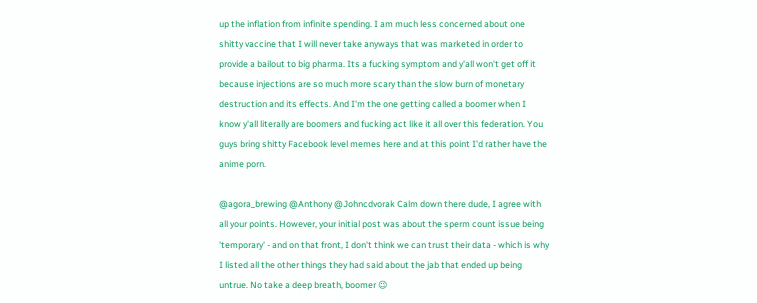up the inflation from infinite spending. I am much less concerned about one shitty vaccine that I will never take anyways that was marketed in order to provide a bailout to big pharma. Its a fucking symptom and y'all won't get off it because injections are so much more scary than the slow burn of monetary destruction and its effects. And I'm the one getting called a boomer when I know y'all literally are boomers and fucking act like it all over this federation. You guys bring shitty Facebook level memes here and at this point I'd rather have the anime porn.

@agora_brewing @Anthony @Johncdvorak Calm down there dude, I agree with all your points. However, your initial post was about the sperm count issue being 'temporary' - and on that front, I don't think we can trust their data - which is why I listed all the other things they had said about the jab that ended up being untrue. No take a deep breath, boomer 😉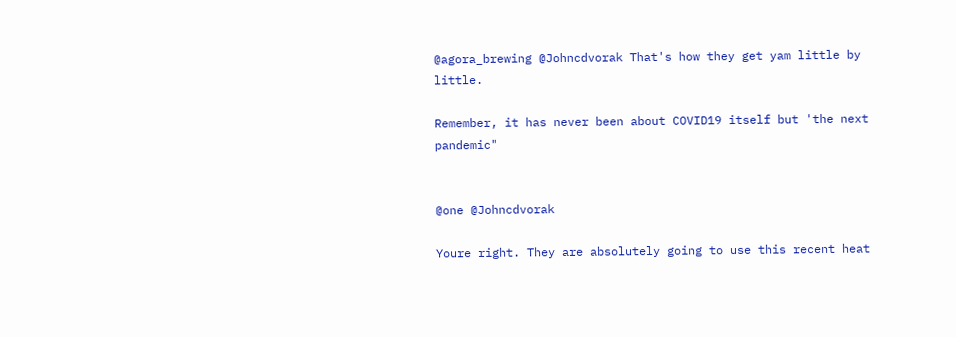@agora_brewing @Johncdvorak That's how they get yam little by little.

Remember, it has never been about COVID19 itself but 'the next pandemic"


@one @Johncdvorak

Youre right. They are absolutely going to use this recent heat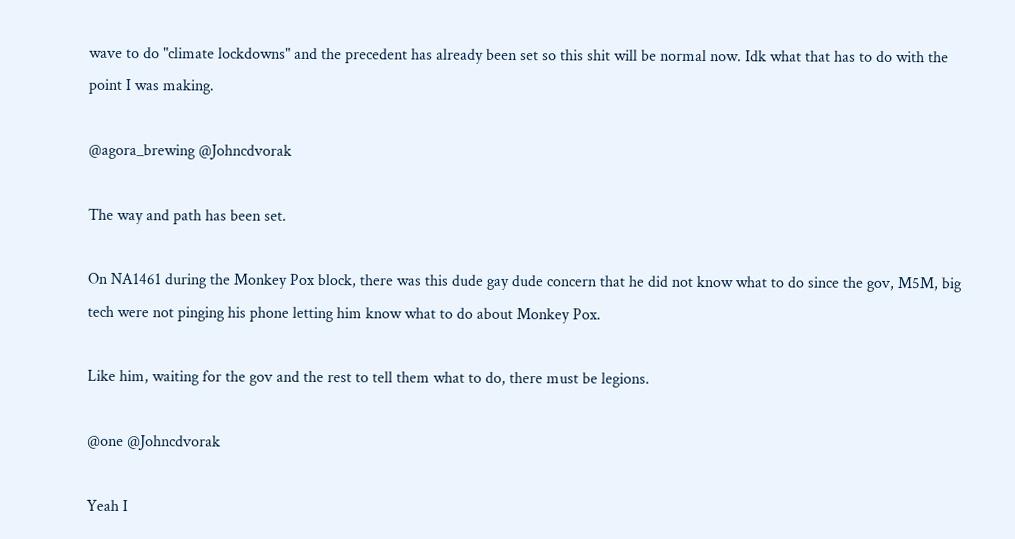wave to do "climate lockdowns" and the precedent has already been set so this shit will be normal now. Idk what that has to do with the point I was making.

@agora_brewing @Johncdvorak

The way and path has been set.

On NA1461 during the Monkey Pox block, there was this dude gay dude concern that he did not know what to do since the gov, M5M, big tech were not pinging his phone letting him know what to do about Monkey Pox.

Like him, waiting for the gov and the rest to tell them what to do, there must be legions.

@one @Johncdvorak

Yeah I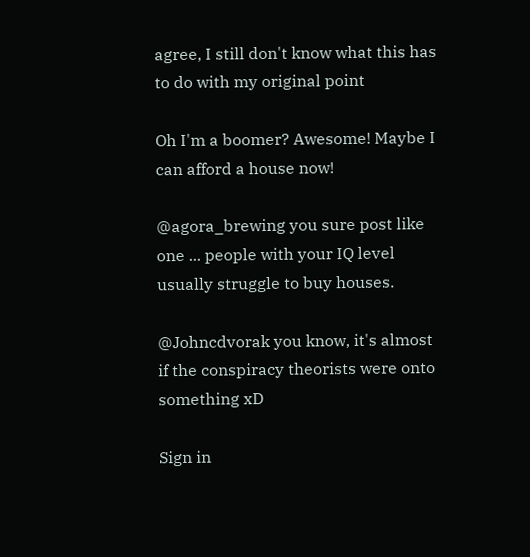agree, I still don't know what this has to do with my original point

Oh I'm a boomer? Awesome! Maybe I can afford a house now!

@agora_brewing you sure post like one ... people with your IQ level usually struggle to buy houses.

@Johncdvorak you know, it's almost if the conspiracy theorists were onto something xD

Sign in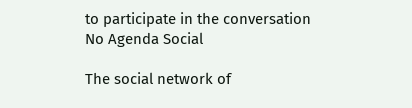to participate in the conversation
No Agenda Social

The social network of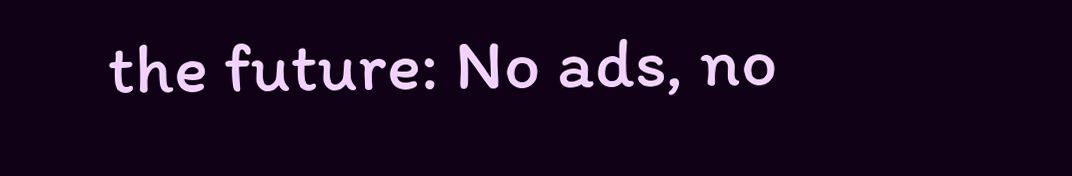the future: No ads, no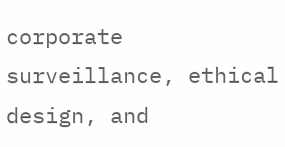corporate surveillance, ethical design, and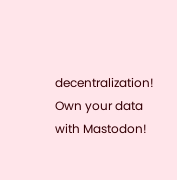decentralization! Own your data with Mastodon!